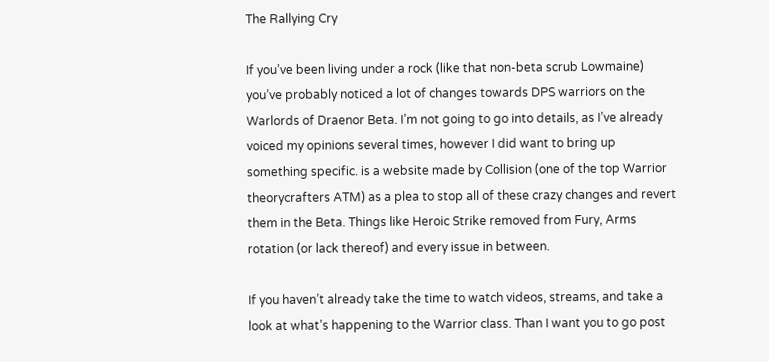The Rallying Cry

If you’ve been living under a rock (like that non-beta scrub Lowmaine) you’ve probably noticed a lot of changes towards DPS warriors on the Warlords of Draenor Beta. I’m not going to go into details, as I’ve already voiced my opinions several times, however I did want to bring up something specific. is a website made by Collision (one of the top Warrior theorycrafters ATM) as a plea to stop all of these crazy changes and revert them in the Beta. Things like Heroic Strike removed from Fury, Arms rotation (or lack thereof) and every issue in between.

If you haven’t already take the time to watch videos, streams, and take a look at what’s happening to the Warrior class. Than I want you to go post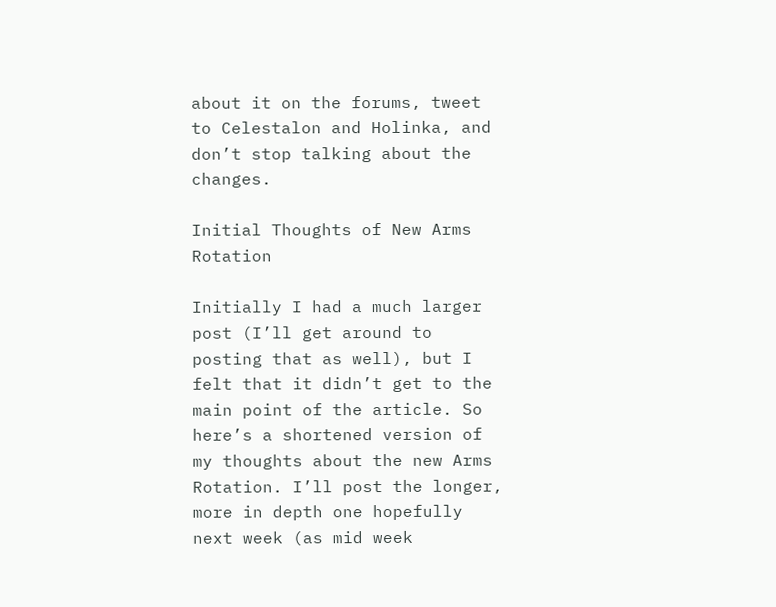about it on the forums, tweet to Celestalon and Holinka, and don’t stop talking about the changes.

Initial Thoughts of New Arms Rotation

Initially I had a much larger post (I’ll get around to posting that as well), but I felt that it didn’t get to the main point of the article. So here’s a shortened version of my thoughts about the new Arms Rotation. I’ll post the longer, more in depth one hopefully next week (as mid week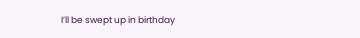I’ll be swept up in birthday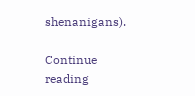shenanigans).

Continue reading